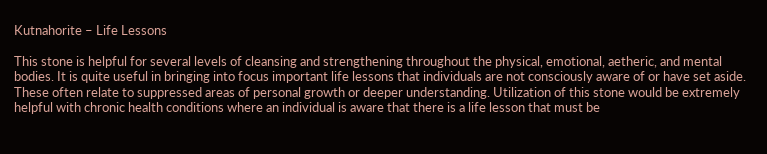Kutnahorite – Life Lessons

This stone is helpful for several levels of cleansing and strengthening throughout the physical, emotional, aetheric, and mental bodies. It is quite useful in bringing into focus important life lessons that individuals are not consciously aware of or have set aside. These often relate to suppressed areas of personal growth or deeper understanding. Utilization of this stone would be extremely helpful with chronic health conditions where an individual is aware that there is a life lesson that must be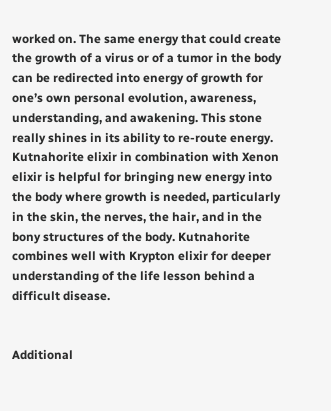worked on. The same energy that could create the growth of a virus or of a tumor in the body can be redirected into energy of growth for one’s own personal evolution, awareness, understanding, and awakening. This stone really shines in its ability to re-route energy. Kutnahorite elixir in combination with Xenon elixir is helpful for bringing new energy into the body where growth is needed, particularly in the skin, the nerves, the hair, and in the bony structures of the body. Kutnahorite combines well with Krypton elixir for deeper understanding of the life lesson behind a difficult disease.


Additional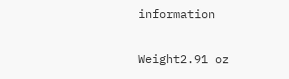information

Weight2.91 oz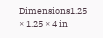Dimensions1.25 × 1.25 × 4 in